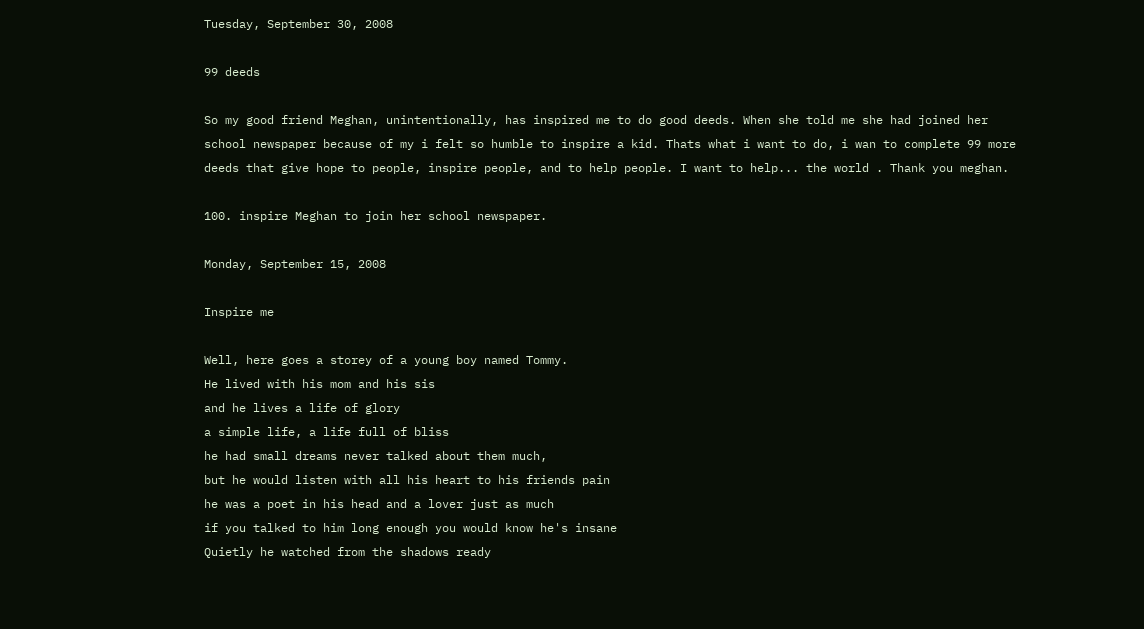Tuesday, September 30, 2008

99 deeds

So my good friend Meghan, unintentionally, has inspired me to do good deeds. When she told me she had joined her school newspaper because of my i felt so humble to inspire a kid. Thats what i want to do, i wan to complete 99 more deeds that give hope to people, inspire people, and to help people. I want to help... the world . Thank you meghan.

100. inspire Meghan to join her school newspaper.

Monday, September 15, 2008

Inspire me

Well, here goes a storey of a young boy named Tommy.
He lived with his mom and his sis
and he lives a life of glory
a simple life, a life full of bliss
he had small dreams never talked about them much,
but he would listen with all his heart to his friends pain
he was a poet in his head and a lover just as much
if you talked to him long enough you would know he's insane
Quietly he watched from the shadows ready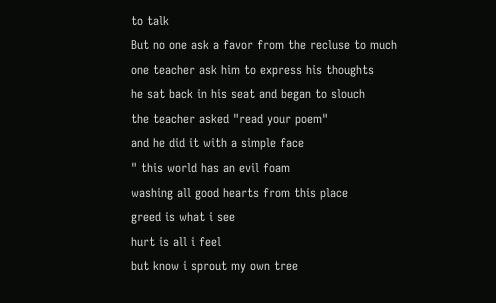to talk
But no one ask a favor from the recluse to much
one teacher ask him to express his thoughts
he sat back in his seat and began to slouch
the teacher asked "read your poem"
and he did it with a simple face
" this world has an evil foam
washing all good hearts from this place
greed is what i see
hurt is all i feel
but know i sprout my own tree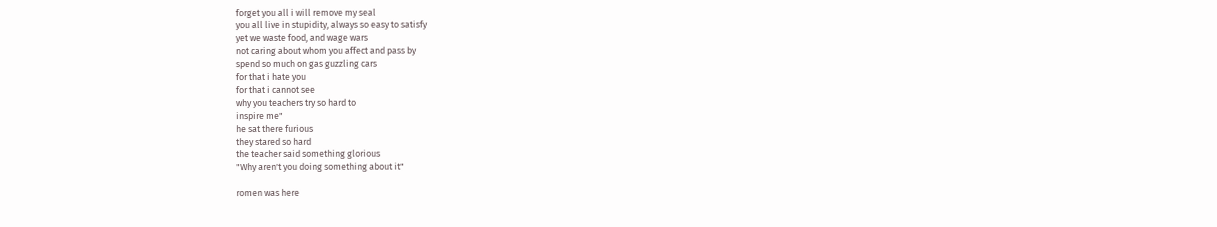forget you all i will remove my seal
you all live in stupidity, always so easy to satisfy
yet we waste food, and wage wars
not caring about whom you affect and pass by
spend so much on gas guzzling cars
for that i hate you
for that i cannot see
why you teachers try so hard to
inspire me"
he sat there furious
they stared so hard
the teacher said something glorious
"Why aren't you doing something about it"

romen was here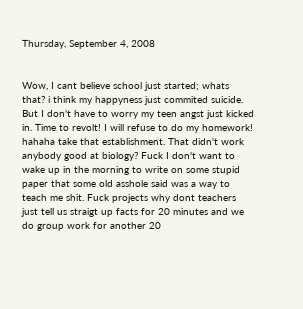Thursday, September 4, 2008


Wow, I cant believe school just started; whats that? i think my happyness just commited suicide. But I don't have to worry my teen angst just kicked in. Time to revolt! I will refuse to do my homework! hahaha take that establishment. That didn't work anybody good at biology? Fuck I don't want to wake up in the morning to write on some stupid paper that some old asshole said was a way to teach me shit. Fuck projects why dont teachers just tell us straigt up facts for 20 minutes and we do group work for another 20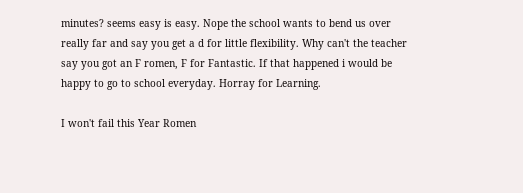minutes? seems easy is easy. Nope the school wants to bend us over really far and say you get a d for little flexibility. Why can't the teacher say you got an F romen, F for Fantastic. If that happened i would be happy to go to school everyday. Horray for Learning.

I won't fail this Year Romen